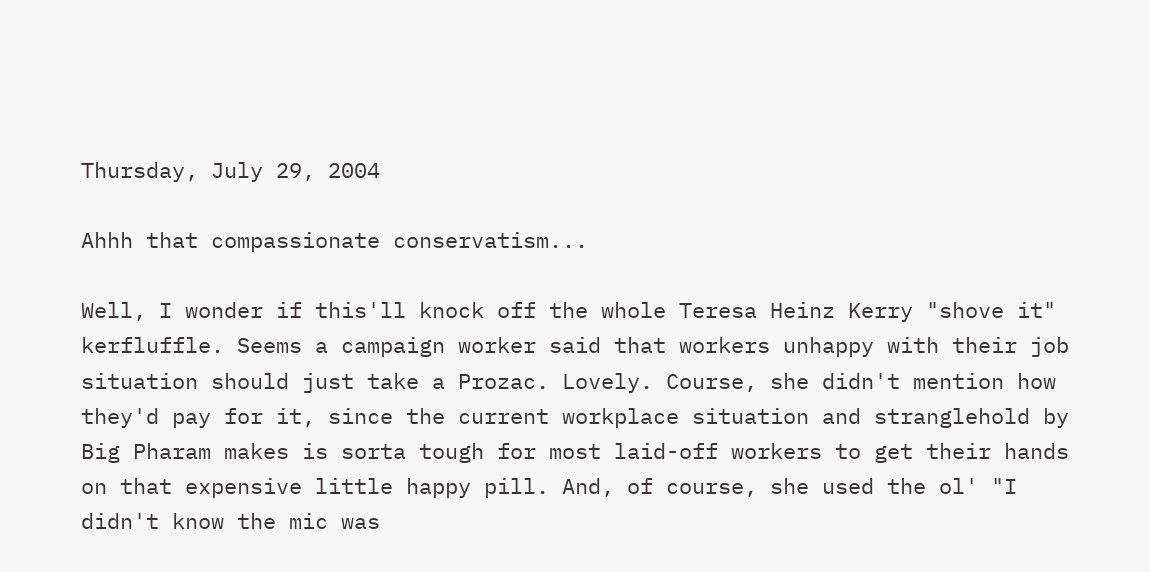Thursday, July 29, 2004

Ahhh that compassionate conservatism...

Well, I wonder if this'll knock off the whole Teresa Heinz Kerry "shove it" kerfluffle. Seems a campaign worker said that workers unhappy with their job situation should just take a Prozac. Lovely. Course, she didn't mention how they'd pay for it, since the current workplace situation and stranglehold by Big Pharam makes is sorta tough for most laid-off workers to get their hands on that expensive little happy pill. And, of course, she used the ol' "I didn't know the mic was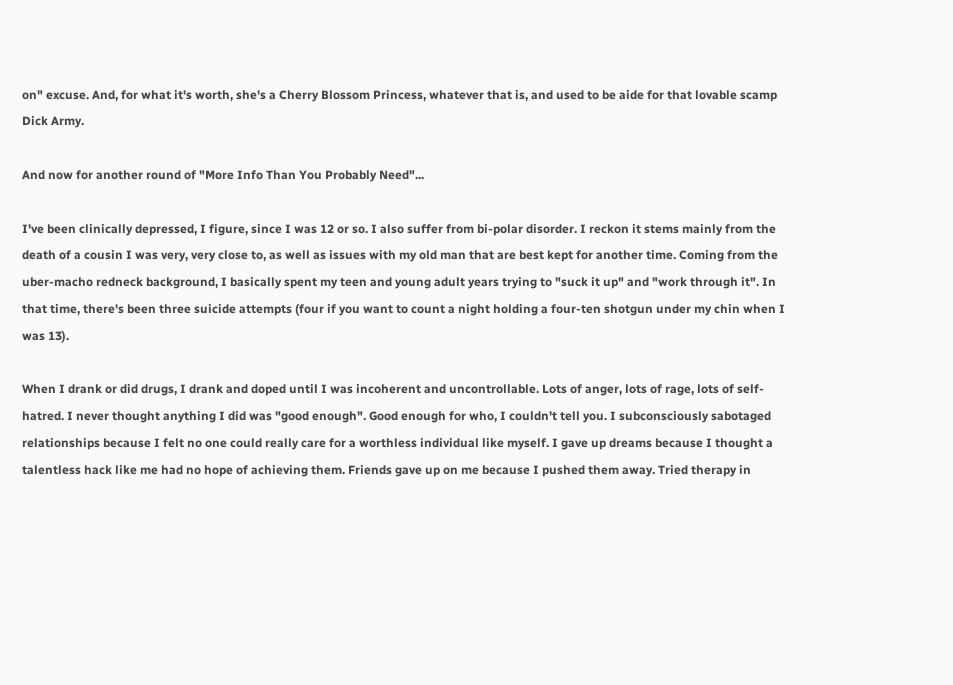on" excuse. And, for what it's worth, she's a Cherry Blossom Princess, whatever that is, and used to be aide for that lovable scamp Dick Army.

And now for another round of "More Info Than You Probably Need"...

I've been clinically depressed, I figure, since I was 12 or so. I also suffer from bi-polar disorder. I reckon it stems mainly from the death of a cousin I was very, very close to, as well as issues with my old man that are best kept for another time. Coming from the uber-macho redneck background, I basically spent my teen and young adult years trying to "suck it up" and "work through it". In that time, there's been three suicide attempts (four if you want to count a night holding a four-ten shotgun under my chin when I was 13).

When I drank or did drugs, I drank and doped until I was incoherent and uncontrollable. Lots of anger, lots of rage, lots of self-hatred. I never thought anything I did was "good enough". Good enough for who, I couldn't tell you. I subconsciously sabotaged relationships because I felt no one could really care for a worthless individual like myself. I gave up dreams because I thought a talentless hack like me had no hope of achieving them. Friends gave up on me because I pushed them away. Tried therapy in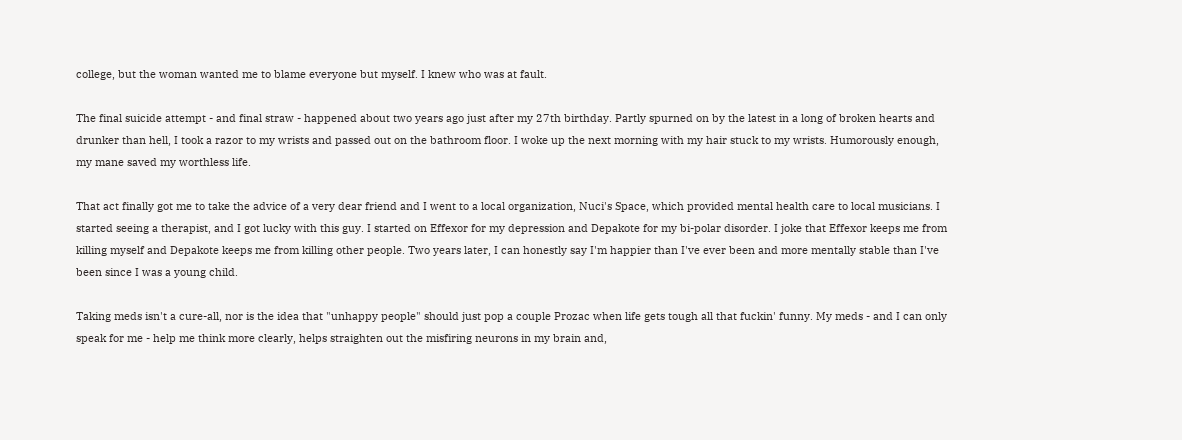college, but the woman wanted me to blame everyone but myself. I knew who was at fault.

The final suicide attempt - and final straw - happened about two years ago just after my 27th birthday. Partly spurned on by the latest in a long of broken hearts and drunker than hell, I took a razor to my wrists and passed out on the bathroom floor. I woke up the next morning with my hair stuck to my wrists. Humorously enough, my mane saved my worthless life.

That act finally got me to take the advice of a very dear friend and I went to a local organization, Nuci's Space, which provided mental health care to local musicians. I started seeing a therapist, and I got lucky with this guy. I started on Effexor for my depression and Depakote for my bi-polar disorder. I joke that Effexor keeps me from killing myself and Depakote keeps me from killing other people. Two years later, I can honestly say I'm happier than I've ever been and more mentally stable than I've been since I was a young child.

Taking meds isn't a cure-all, nor is the idea that "unhappy people" should just pop a couple Prozac when life gets tough all that fuckin' funny. My meds - and I can only speak for me - help me think more clearly, helps straighten out the misfiring neurons in my brain and,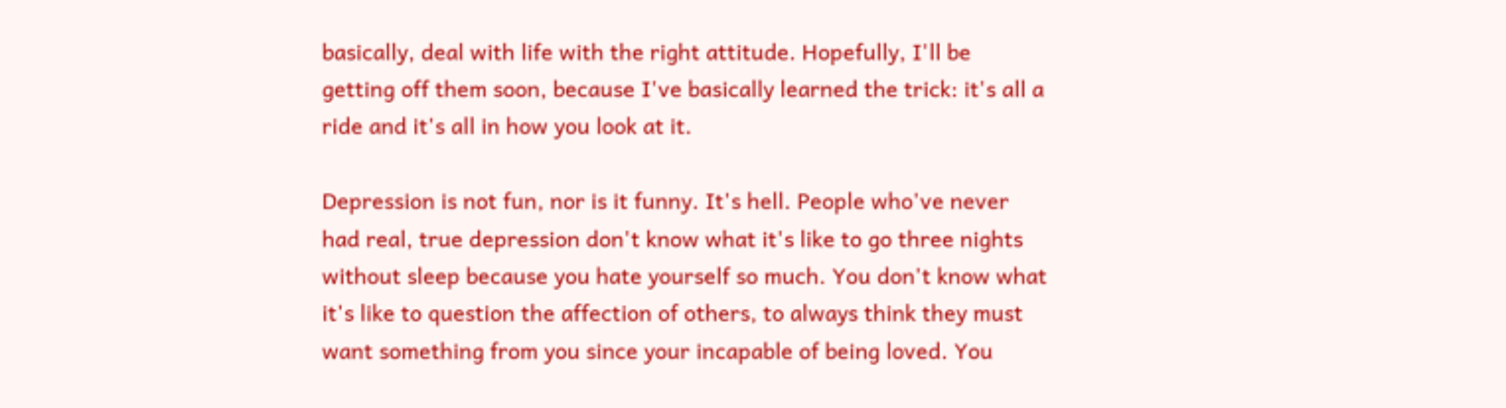basically, deal with life with the right attitude. Hopefully, I'll be getting off them soon, because I've basically learned the trick: it's all a ride and it's all in how you look at it.

Depression is not fun, nor is it funny. It's hell. People who've never had real, true depression don't know what it's like to go three nights without sleep because you hate yourself so much. You don't know what it's like to question the affection of others, to always think they must want something from you since your incapable of being loved. You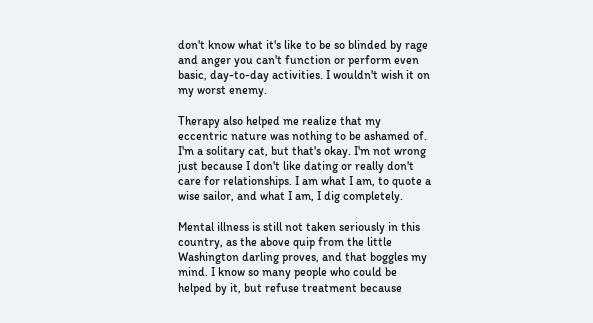don't know what it's like to be so blinded by rage and anger you can't function or perform even basic, day-to-day activities. I wouldn't wish it on my worst enemy.

Therapy also helped me realize that my eccentric nature was nothing to be ashamed of. I'm a solitary cat, but that's okay. I'm not wrong just because I don't like dating or really don't care for relationships. I am what I am, to quote a wise sailor, and what I am, I dig completely.

Mental illness is still not taken seriously in this country, as the above quip from the little Washington darling proves, and that boggles my mind. I know so many people who could be helped by it, but refuse treatment because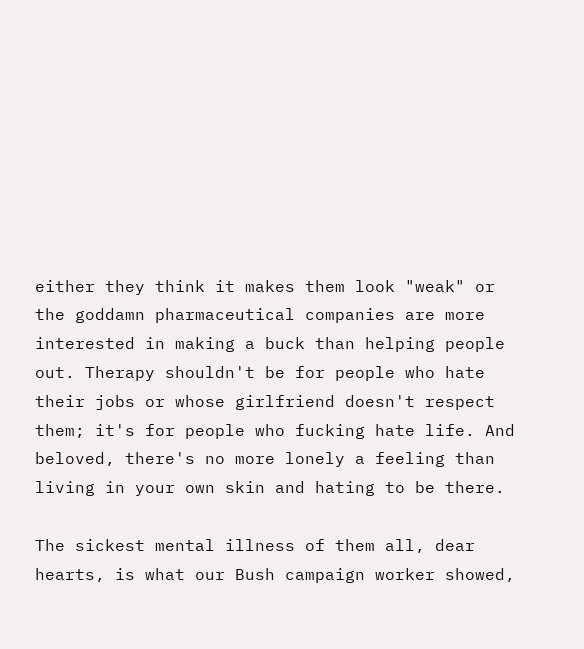either they think it makes them look "weak" or the goddamn pharmaceutical companies are more interested in making a buck than helping people out. Therapy shouldn't be for people who hate their jobs or whose girlfriend doesn't respect them; it's for people who fucking hate life. And beloved, there's no more lonely a feeling than living in your own skin and hating to be there.

The sickest mental illness of them all, dear hearts, is what our Bush campaign worker showed,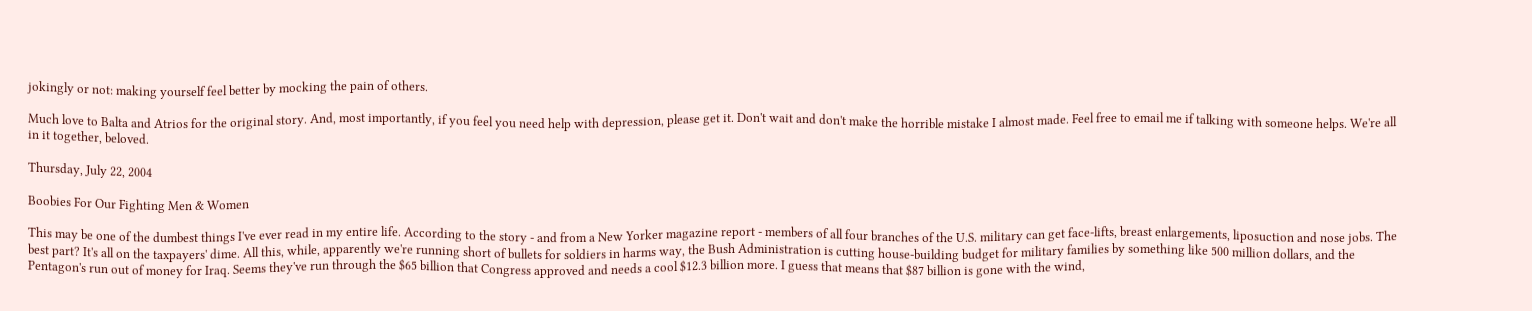jokingly or not: making yourself feel better by mocking the pain of others.

Much love to Balta and Atrios for the original story. And, most importantly, if you feel you need help with depression, please get it. Don't wait and don't make the horrible mistake I almost made. Feel free to email me if talking with someone helps. We're all in it together, beloved.

Thursday, July 22, 2004

Boobies For Our Fighting Men & Women

This may be one of the dumbest things I've ever read in my entire life. According to the story - and from a New Yorker magazine report - members of all four branches of the U.S. military can get face-lifts, breast enlargements, liposuction and nose jobs. The best part? It's all on the taxpayers' dime. All this, while, apparently we're running short of bullets for soldiers in harms way, the Bush Administration is cutting house-building budget for military families by something like 500 million dollars, and the Pentagon's run out of money for Iraq. Seems they've run through the $65 billion that Congress approved and needs a cool $12.3 billion more. I guess that means that $87 billion is gone with the wind,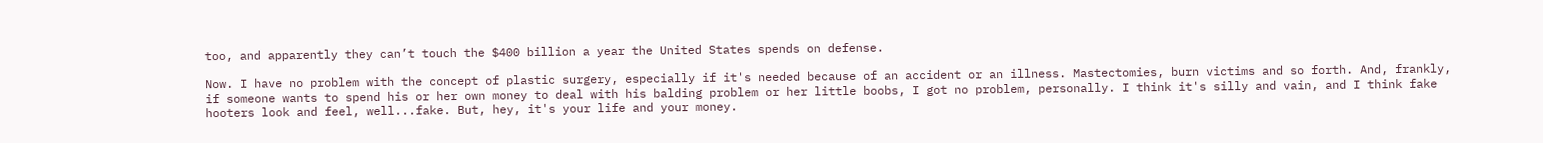too, and apparently they can’t touch the $400 billion a year the United States spends on defense.

Now. I have no problem with the concept of plastic surgery, especially if it's needed because of an accident or an illness. Mastectomies, burn victims and so forth. And, frankly, if someone wants to spend his or her own money to deal with his balding problem or her little boobs, I got no problem, personally. I think it's silly and vain, and I think fake hooters look and feel, well...fake. But, hey, it's your life and your money.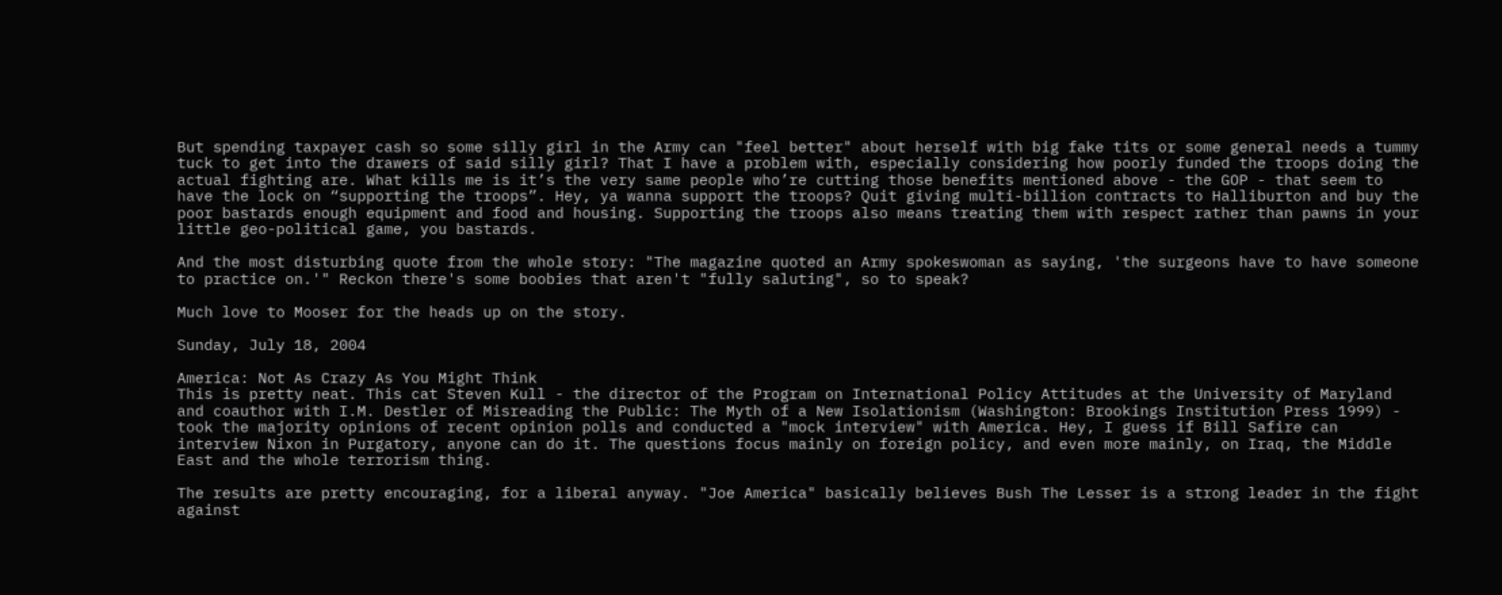But spending taxpayer cash so some silly girl in the Army can "feel better" about herself with big fake tits or some general needs a tummy tuck to get into the drawers of said silly girl? That I have a problem with, especially considering how poorly funded the troops doing the actual fighting are. What kills me is it’s the very same people who’re cutting those benefits mentioned above - the GOP - that seem to have the lock on “supporting the troops”. Hey, ya wanna support the troops? Quit giving multi-billion contracts to Halliburton and buy the poor bastards enough equipment and food and housing. Supporting the troops also means treating them with respect rather than pawns in your little geo-political game, you bastards.

And the most disturbing quote from the whole story: "The magazine quoted an Army spokeswoman as saying, 'the surgeons have to have someone to practice on.'" Reckon there's some boobies that aren't "fully saluting", so to speak?

Much love to Mooser for the heads up on the story.

Sunday, July 18, 2004

America: Not As Crazy As You Might Think
This is pretty neat. This cat Steven Kull - the director of the Program on International Policy Attitudes at the University of Maryland and coauthor with I.M. Destler of Misreading the Public: The Myth of a New Isolationism (Washington: Brookings Institution Press 1999) - took the majority opinions of recent opinion polls and conducted a "mock interview" with America. Hey, I guess if Bill Safire can interview Nixon in Purgatory, anyone can do it. The questions focus mainly on foreign policy, and even more mainly, on Iraq, the Middle East and the whole terrorism thing.

The results are pretty encouraging, for a liberal anyway. "Joe America" basically believes Bush The Lesser is a strong leader in the fight against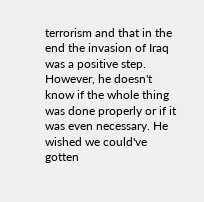terrorism and that in the end the invasion of Iraq was a positive step. However, he doesn't know if the whole thing was done properly or if it was even necessary. He wished we could've gotten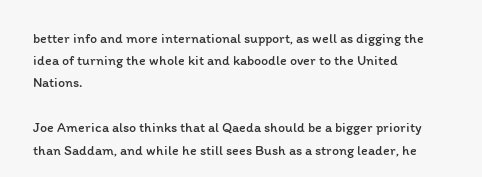better info and more international support, as well as digging the idea of turning the whole kit and kaboodle over to the United Nations.

Joe America also thinks that al Qaeda should be a bigger priority than Saddam, and while he still sees Bush as a strong leader, he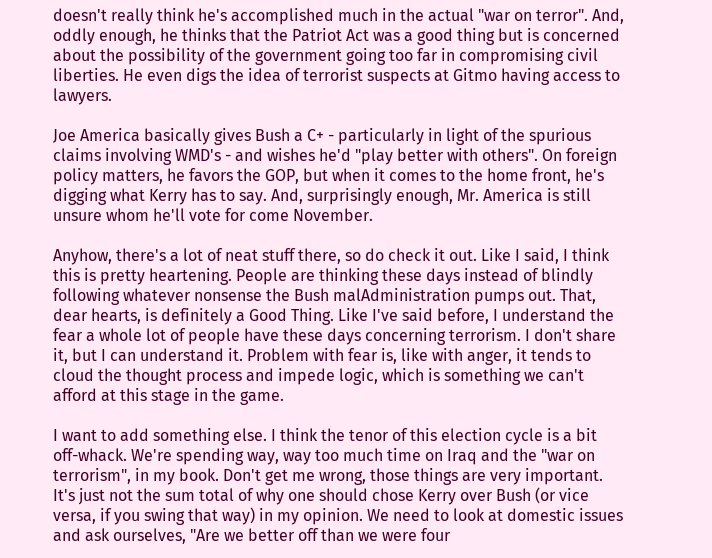doesn't really think he's accomplished much in the actual "war on terror". And, oddly enough, he thinks that the Patriot Act was a good thing but is concerned about the possibility of the government going too far in compromising civil liberties. He even digs the idea of terrorist suspects at Gitmo having access to lawyers.

Joe America basically gives Bush a C+ - particularly in light of the spurious claims involving WMD's - and wishes he'd "play better with others". On foreign policy matters, he favors the GOP, but when it comes to the home front, he's digging what Kerry has to say. And, surprisingly enough, Mr. America is still unsure whom he'll vote for come November.

Anyhow, there's a lot of neat stuff there, so do check it out. Like I said, I think this is pretty heartening. People are thinking these days instead of blindly following whatever nonsense the Bush malAdministration pumps out. That, dear hearts, is definitely a Good Thing. Like I've said before, I understand the fear a whole lot of people have these days concerning terrorism. I don't share it, but I can understand it. Problem with fear is, like with anger, it tends to cloud the thought process and impede logic, which is something we can't afford at this stage in the game.

I want to add something else. I think the tenor of this election cycle is a bit off-whack. We're spending way, way too much time on Iraq and the "war on terrorism", in my book. Don't get me wrong, those things are very important. It's just not the sum total of why one should chose Kerry over Bush (or vice versa, if you swing that way) in my opinion. We need to look at domestic issues and ask ourselves, "Are we better off than we were four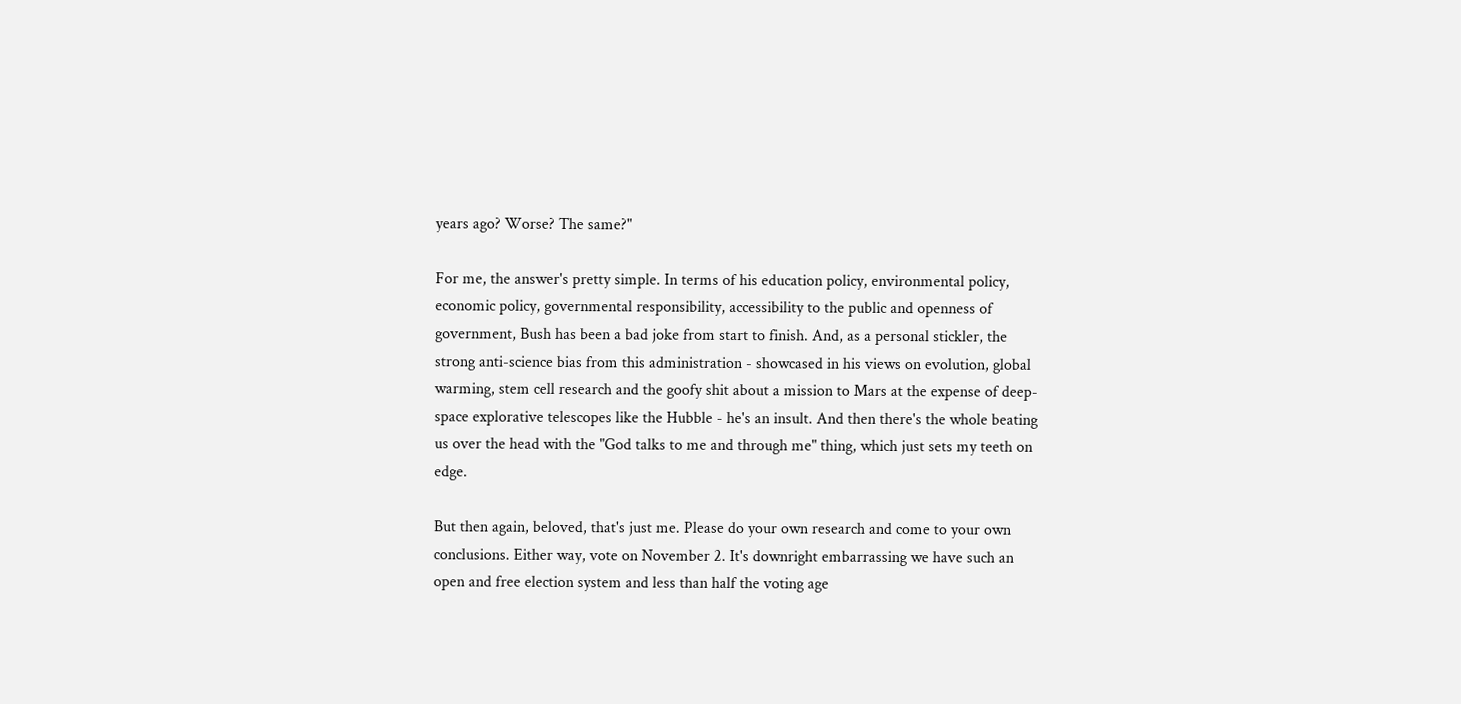years ago? Worse? The same?"

For me, the answer's pretty simple. In terms of his education policy, environmental policy, economic policy, governmental responsibility, accessibility to the public and openness of government, Bush has been a bad joke from start to finish. And, as a personal stickler, the strong anti-science bias from this administration - showcased in his views on evolution, global warming, stem cell research and the goofy shit about a mission to Mars at the expense of deep-space explorative telescopes like the Hubble - he's an insult. And then there's the whole beating us over the head with the "God talks to me and through me" thing, which just sets my teeth on edge.

But then again, beloved, that's just me. Please do your own research and come to your own conclusions. Either way, vote on November 2. It's downright embarrassing we have such an open and free election system and less than half the voting age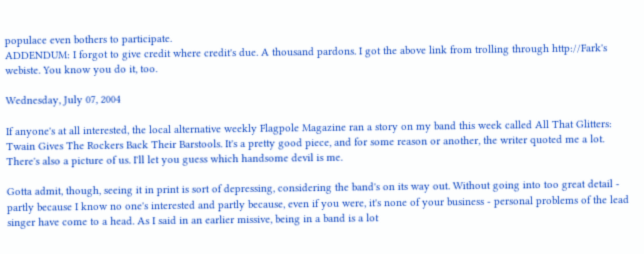populace even bothers to participate.
ADDENDUM: I forgot to give credit where credit's due. A thousand pardons. I got the above link from trolling through http://Fark's webiste. You know you do it, too.

Wednesday, July 07, 2004

If anyone's at all interested, the local alternative weekly Flagpole Magazine ran a story on my band this week called All That Glitters: Twain Gives The Rockers Back Their Barstools. It's a pretty good piece, and for some reason or another, the writer quoted me a lot. There's also a picture of us. I'll let you guess which handsome devil is me.

Gotta admit, though, seeing it in print is sort of depressing, considering the band's on its way out. Without going into too great detail - partly because I know no one's interested and partly because, even if you were, it's none of your business - personal problems of the lead singer have come to a head. As I said in an earlier missive, being in a band is a lot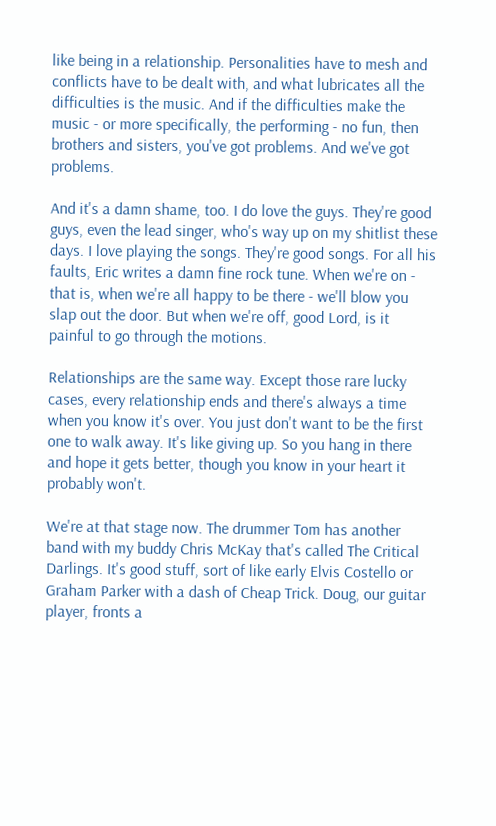like being in a relationship. Personalities have to mesh and conflicts have to be dealt with, and what lubricates all the difficulties is the music. And if the difficulties make the music - or more specifically, the performing - no fun, then brothers and sisters, you've got problems. And we've got problems.

And it's a damn shame, too. I do love the guys. They're good guys, even the lead singer, who's way up on my shitlist these days. I love playing the songs. They're good songs. For all his faults, Eric writes a damn fine rock tune. When we're on - that is, when we're all happy to be there - we'll blow you slap out the door. But when we're off, good Lord, is it painful to go through the motions.

Relationships are the same way. Except those rare lucky cases, every relationship ends and there's always a time when you know it's over. You just don't want to be the first one to walk away. It's like giving up. So you hang in there and hope it gets better, though you know in your heart it probably won't.

We're at that stage now. The drummer Tom has another band with my buddy Chris McKay that's called The Critical Darlings. It's good stuff, sort of like early Elvis Costello or Graham Parker with a dash of Cheap Trick. Doug, our guitar player, fronts a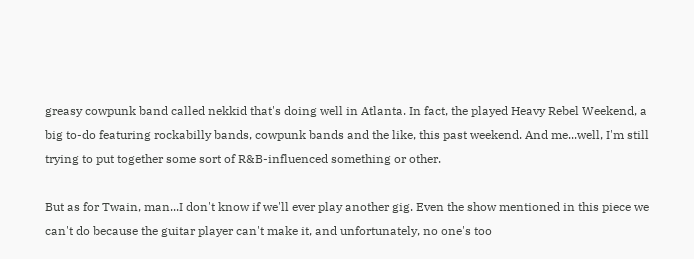greasy cowpunk band called nekkid that's doing well in Atlanta. In fact, the played Heavy Rebel Weekend, a big to-do featuring rockabilly bands, cowpunk bands and the like, this past weekend. And me...well, I'm still trying to put together some sort of R&B-influenced something or other.

But as for Twain, man...I don't know if we'll ever play another gig. Even the show mentioned in this piece we can't do because the guitar player can't make it, and unfortunately, no one's too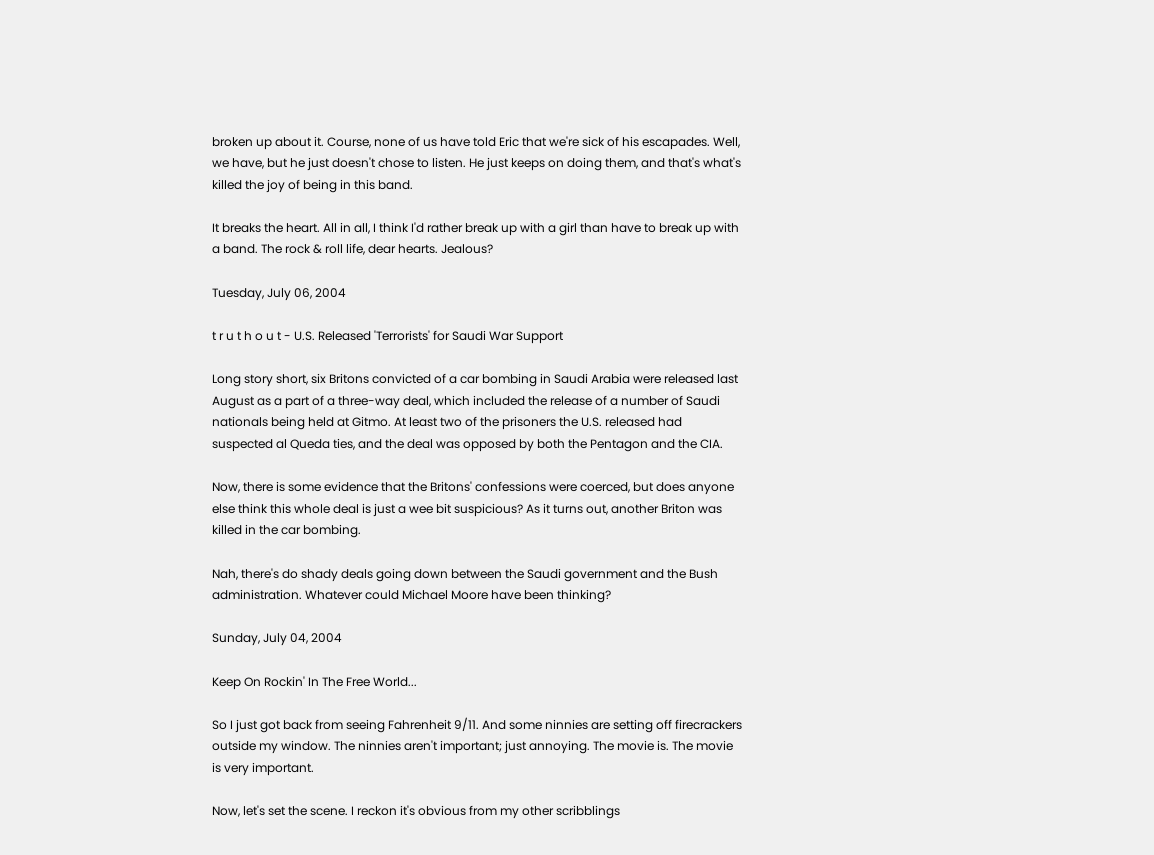broken up about it. Course, none of us have told Eric that we're sick of his escapades. Well, we have, but he just doesn't chose to listen. He just keeps on doing them, and that's what's killed the joy of being in this band.

It breaks the heart. All in all, I think I'd rather break up with a girl than have to break up with a band. The rock & roll life, dear hearts. Jealous?

Tuesday, July 06, 2004

t r u t h o u t - U.S. Released 'Terrorists' for Saudi War Support

Long story short, six Britons convicted of a car bombing in Saudi Arabia were released last August as a part of a three-way deal, which included the release of a number of Saudi nationals being held at Gitmo. At least two of the prisoners the U.S. released had suspected al Queda ties, and the deal was opposed by both the Pentagon and the CIA.

Now, there is some evidence that the Britons' confessions were coerced, but does anyone else think this whole deal is just a wee bit suspicious? As it turns out, another Briton was killed in the car bombing.

Nah, there's do shady deals going down between the Saudi government and the Bush administration. Whatever could Michael Moore have been thinking?

Sunday, July 04, 2004

Keep On Rockin' In The Free World...

So I just got back from seeing Fahrenheit 9/11. And some ninnies are setting off firecrackers outside my window. The ninnies aren't important; just annoying. The movie is. The movie is very important.

Now, let's set the scene. I reckon it's obvious from my other scribblings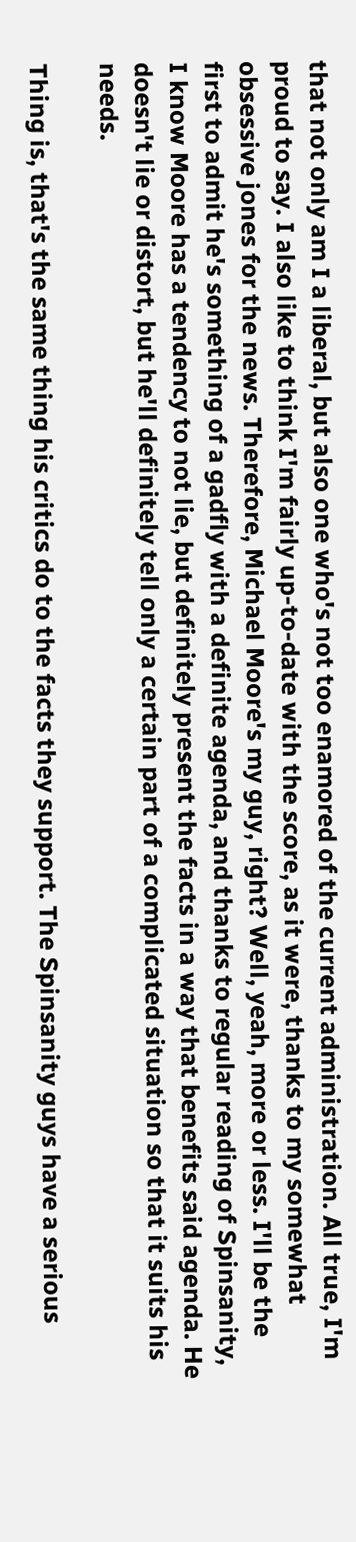that not only am I a liberal, but also one who's not too enamored of the current administration. All true, I'm proud to say. I also like to think I'm fairly up-to-date with the score, as it were, thanks to my somewhat obsessive jones for the news. Therefore, Michael Moore's my guy, right? Well, yeah, more or less. I'll be the first to admit he's something of a gadfly with a definite agenda, and thanks to regular reading of Spinsanity, I know Moore has a tendency to not lie, but definitely present the facts in a way that benefits said agenda. He doesn't lie or distort, but he'll definitely tell only a certain part of a complicated situation so that it suits his needs.

Thing is, that's the same thing his critics do to the facts they support. The Spinsanity guys have a serious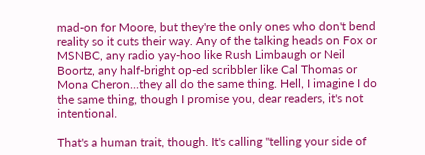mad-on for Moore, but they're the only ones who don't bend reality so it cuts their way. Any of the talking heads on Fox or MSNBC, any radio yay-hoo like Rush Limbaugh or Neil Boortz, any half-bright op-ed scribbler like Cal Thomas or Mona Cheron...they all do the same thing. Hell, I imagine I do the same thing, though I promise you, dear readers, it's not intentional.

That's a human trait, though. It's calling "telling your side of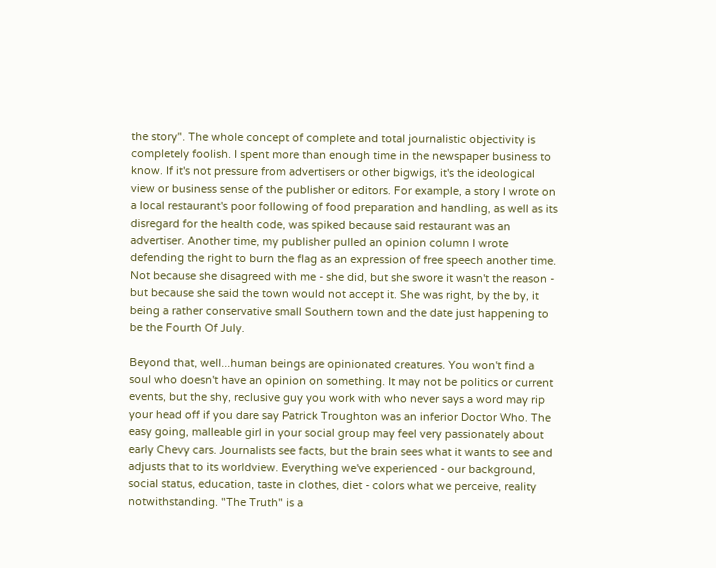the story". The whole concept of complete and total journalistic objectivity is completely foolish. I spent more than enough time in the newspaper business to know. If it's not pressure from advertisers or other bigwigs, it's the ideological view or business sense of the publisher or editors. For example, a story I wrote on a local restaurant's poor following of food preparation and handling, as well as its disregard for the health code, was spiked because said restaurant was an advertiser. Another time, my publisher pulled an opinion column I wrote defending the right to burn the flag as an expression of free speech another time. Not because she disagreed with me - she did, but she swore it wasn't the reason - but because she said the town would not accept it. She was right, by the by, it being a rather conservative small Southern town and the date just happening to be the Fourth Of July.

Beyond that, well...human beings are opinionated creatures. You won't find a soul who doesn't have an opinion on something. It may not be politics or current events, but the shy, reclusive guy you work with who never says a word may rip your head off if you dare say Patrick Troughton was an inferior Doctor Who. The easy going, malleable girl in your social group may feel very passionately about early Chevy cars. Journalists see facts, but the brain sees what it wants to see and adjusts that to its worldview. Everything we've experienced - our background, social status, education, taste in clothes, diet - colors what we perceive, reality notwithstanding. "The Truth" is a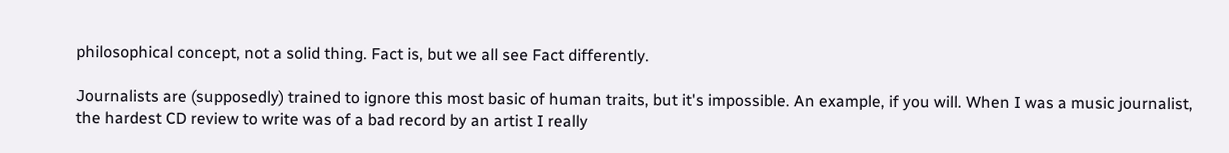philosophical concept, not a solid thing. Fact is, but we all see Fact differently.

Journalists are (supposedly) trained to ignore this most basic of human traits, but it's impossible. An example, if you will. When I was a music journalist, the hardest CD review to write was of a bad record by an artist I really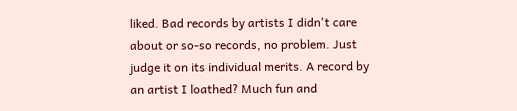liked. Bad records by artists I didn't care about or so-so records, no problem. Just judge it on its individual merits. A record by an artist I loathed? Much fun and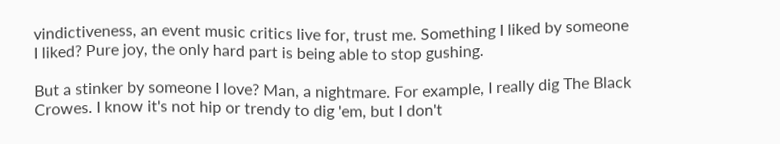vindictiveness, an event music critics live for, trust me. Something I liked by someone I liked? Pure joy, the only hard part is being able to stop gushing.

But a stinker by someone I love? Man, a nightmare. For example, I really dig The Black Crowes. I know it's not hip or trendy to dig 'em, but I don't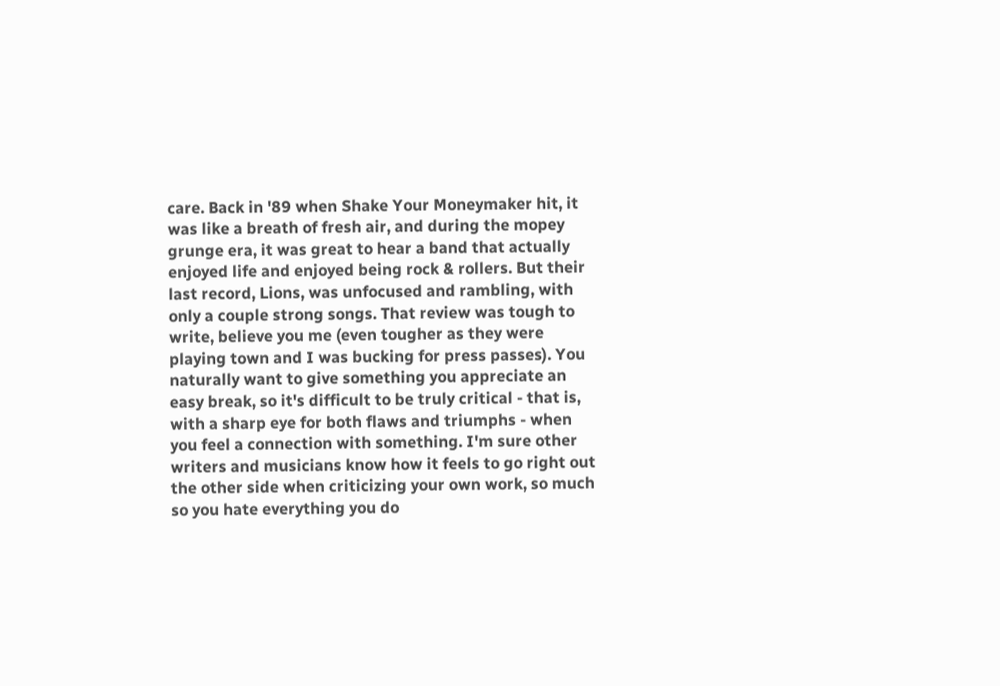care. Back in '89 when Shake Your Moneymaker hit, it was like a breath of fresh air, and during the mopey grunge era, it was great to hear a band that actually enjoyed life and enjoyed being rock & rollers. But their last record, Lions, was unfocused and rambling, with only a couple strong songs. That review was tough to write, believe you me (even tougher as they were playing town and I was bucking for press passes). You naturally want to give something you appreciate an easy break, so it's difficult to be truly critical - that is, with a sharp eye for both flaws and triumphs - when you feel a connection with something. I'm sure other writers and musicians know how it feels to go right out the other side when criticizing your own work, so much so you hate everything you do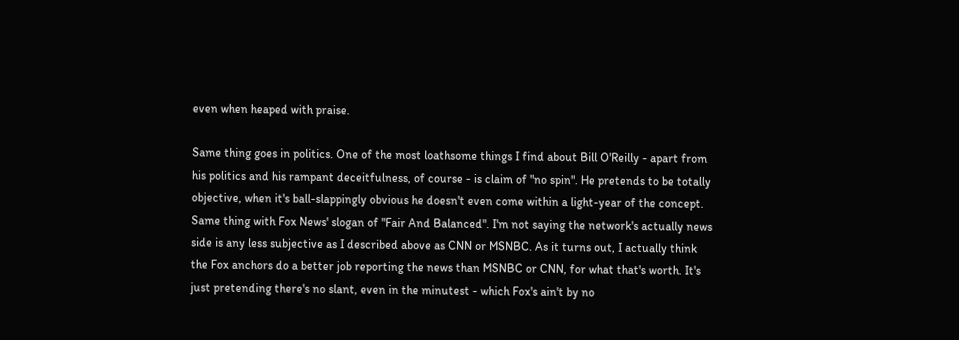even when heaped with praise.

Same thing goes in politics. One of the most loathsome things I find about Bill O'Reilly - apart from his politics and his rampant deceitfulness, of course - is claim of "no spin". He pretends to be totally objective, when it's ball-slappingly obvious he doesn't even come within a light-year of the concept. Same thing with Fox News' slogan of "Fair And Balanced". I'm not saying the network's actually news side is any less subjective as I described above as CNN or MSNBC. As it turns out, I actually think the Fox anchors do a better job reporting the news than MSNBC or CNN, for what that's worth. It's just pretending there's no slant, even in the minutest - which Fox's ain't by no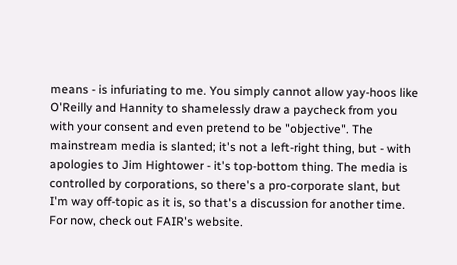means - is infuriating to me. You simply cannot allow yay-hoos like O'Reilly and Hannity to shamelessly draw a paycheck from you with your consent and even pretend to be "objective". The mainstream media is slanted; it's not a left-right thing, but - with apologies to Jim Hightower - it's top-bottom thing. The media is controlled by corporations, so there's a pro-corporate slant, but I'm way off-topic as it is, so that's a discussion for another time. For now, check out FAIR's website.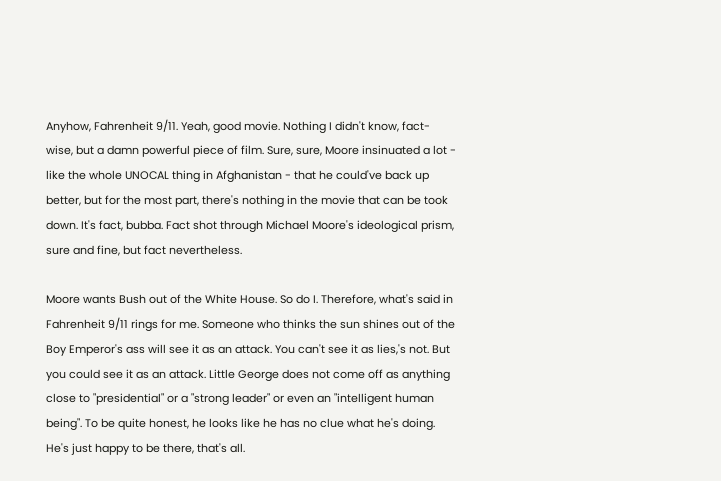Anyhow, Fahrenheit 9/11. Yeah, good movie. Nothing I didn't know, fact-wise, but a damn powerful piece of film. Sure, sure, Moore insinuated a lot - like the whole UNOCAL thing in Afghanistan - that he could've back up better, but for the most part, there's nothing in the movie that can be took down. It's fact, bubba. Fact shot through Michael Moore's ideological prism, sure and fine, but fact nevertheless.

Moore wants Bush out of the White House. So do I. Therefore, what's said in Fahrenheit 9/11 rings for me. Someone who thinks the sun shines out of the Boy Emperor's ass will see it as an attack. You can't see it as lies,'s not. But you could see it as an attack. Little George does not come off as anything close to "presidential" or a "strong leader" or even an "intelligent human being". To be quite honest, he looks like he has no clue what he's doing. He's just happy to be there, that's all.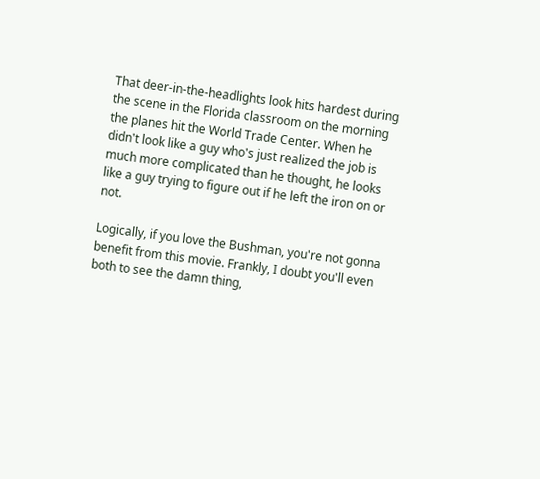That deer-in-the-headlights look hits hardest during the scene in the Florida classroom on the morning the planes hit the World Trade Center. When he didn't look like a guy who's just realized the job is much more complicated than he thought, he looks like a guy trying to figure out if he left the iron on or not.

Logically, if you love the Bushman, you're not gonna benefit from this movie. Frankly, I doubt you'll even both to see the damn thing,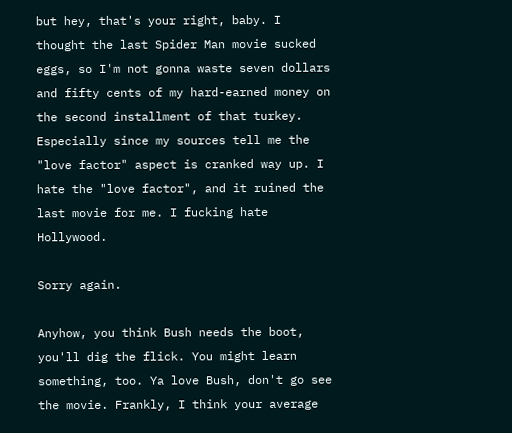but hey, that's your right, baby. I thought the last Spider Man movie sucked eggs, so I'm not gonna waste seven dollars and fifty cents of my hard-earned money on the second installment of that turkey. Especially since my sources tell me the "love factor" aspect is cranked way up. I hate the "love factor", and it ruined the last movie for me. I fucking hate Hollywood.

Sorry again.

Anyhow, you think Bush needs the boot, you'll dig the flick. You might learn something, too. Ya love Bush, don't go see the movie. Frankly, I think your average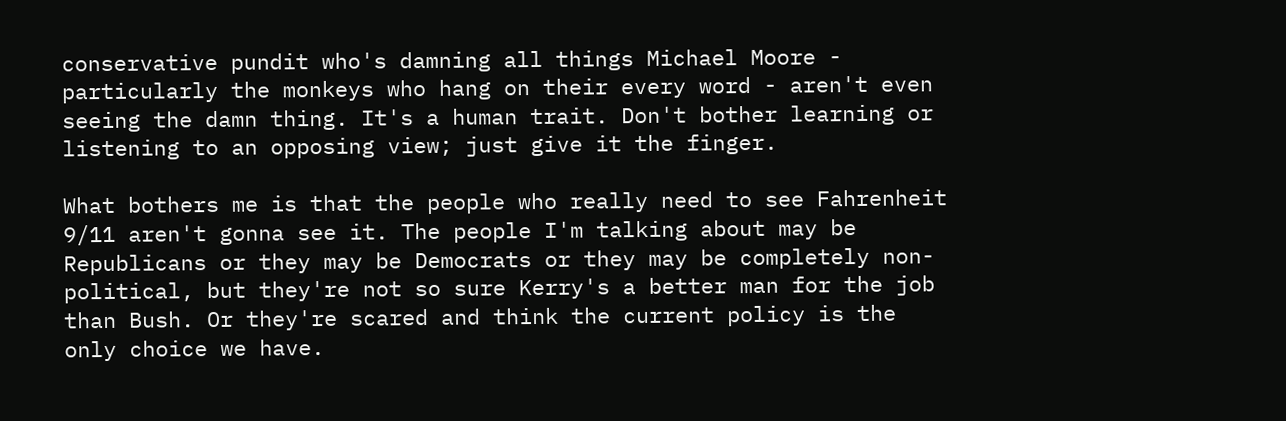conservative pundit who's damning all things Michael Moore - particularly the monkeys who hang on their every word - aren't even seeing the damn thing. It's a human trait. Don't bother learning or listening to an opposing view; just give it the finger.

What bothers me is that the people who really need to see Fahrenheit 9/11 aren't gonna see it. The people I'm talking about may be Republicans or they may be Democrats or they may be completely non-political, but they're not so sure Kerry's a better man for the job than Bush. Or they're scared and think the current policy is the only choice we have.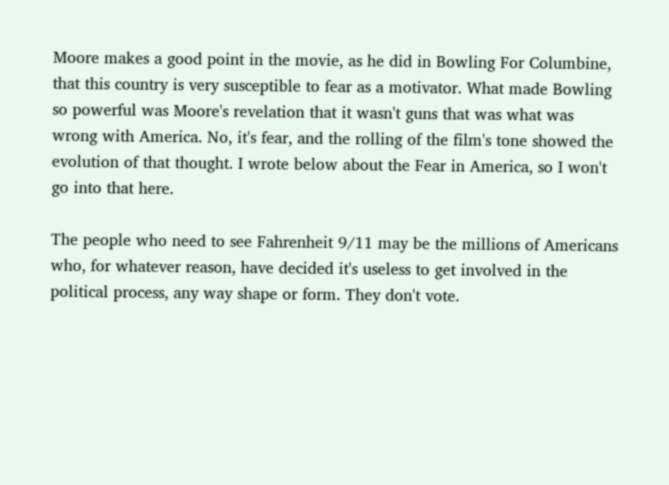Moore makes a good point in the movie, as he did in Bowling For Columbine, that this country is very susceptible to fear as a motivator. What made Bowling so powerful was Moore's revelation that it wasn't guns that was what was wrong with America. No, it's fear, and the rolling of the film's tone showed the evolution of that thought. I wrote below about the Fear in America, so I won't go into that here.

The people who need to see Fahrenheit 9/11 may be the millions of Americans who, for whatever reason, have decided it's useless to get involved in the political process, any way shape or form. They don't vote.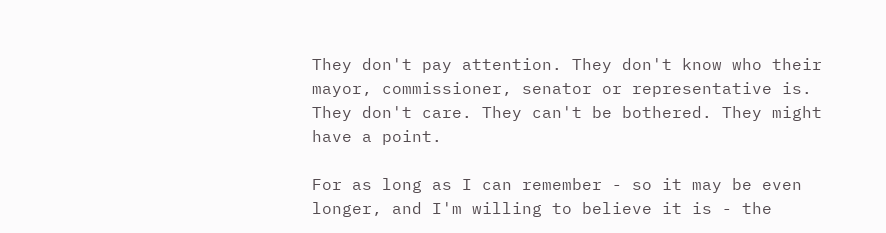They don't pay attention. They don't know who their mayor, commissioner, senator or representative is. They don't care. They can't be bothered. They might have a point.

For as long as I can remember - so it may be even longer, and I'm willing to believe it is - the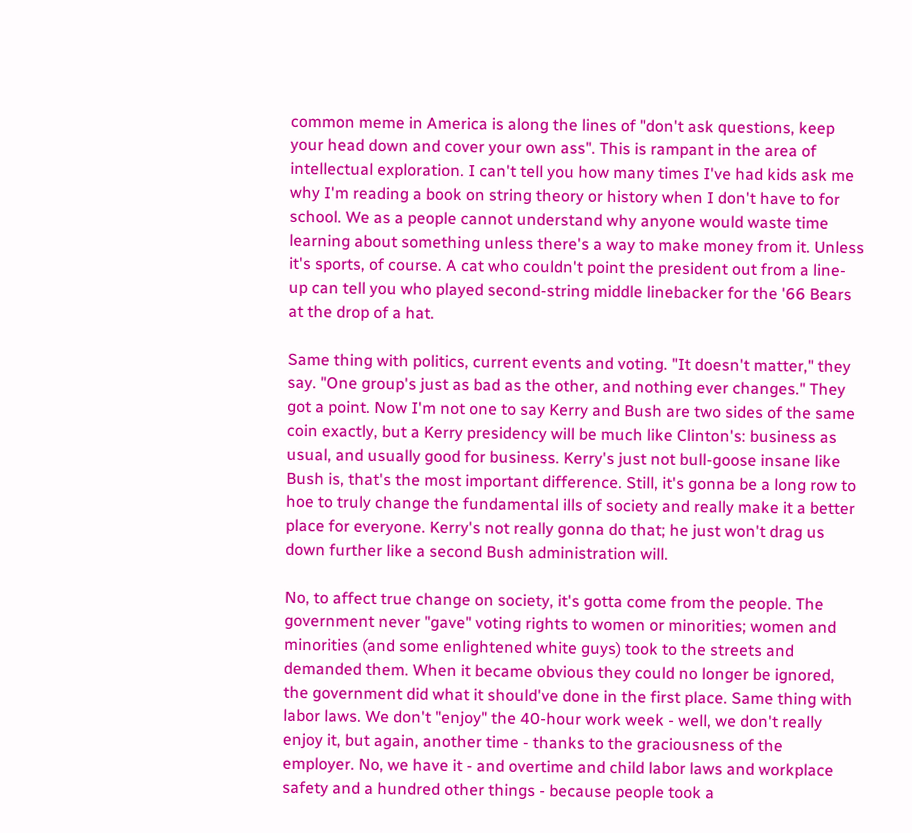common meme in America is along the lines of "don't ask questions, keep your head down and cover your own ass". This is rampant in the area of intellectual exploration. I can't tell you how many times I've had kids ask me why I'm reading a book on string theory or history when I don't have to for school. We as a people cannot understand why anyone would waste time learning about something unless there's a way to make money from it. Unless it's sports, of course. A cat who couldn't point the president out from a line-up can tell you who played second-string middle linebacker for the '66 Bears at the drop of a hat.

Same thing with politics, current events and voting. "It doesn't matter," they say. "One group's just as bad as the other, and nothing ever changes." They got a point. Now I'm not one to say Kerry and Bush are two sides of the same coin exactly, but a Kerry presidency will be much like Clinton's: business as usual, and usually good for business. Kerry's just not bull-goose insane like Bush is, that's the most important difference. Still, it's gonna be a long row to hoe to truly change the fundamental ills of society and really make it a better place for everyone. Kerry's not really gonna do that; he just won't drag us down further like a second Bush administration will.

No, to affect true change on society, it's gotta come from the people. The government never "gave" voting rights to women or minorities; women and minorities (and some enlightened white guys) took to the streets and demanded them. When it became obvious they could no longer be ignored, the government did what it should've done in the first place. Same thing with labor laws. We don't "enjoy" the 40-hour work week - well, we don't really enjoy it, but again, another time - thanks to the graciousness of the employer. No, we have it - and overtime and child labor laws and workplace safety and a hundred other things - because people took a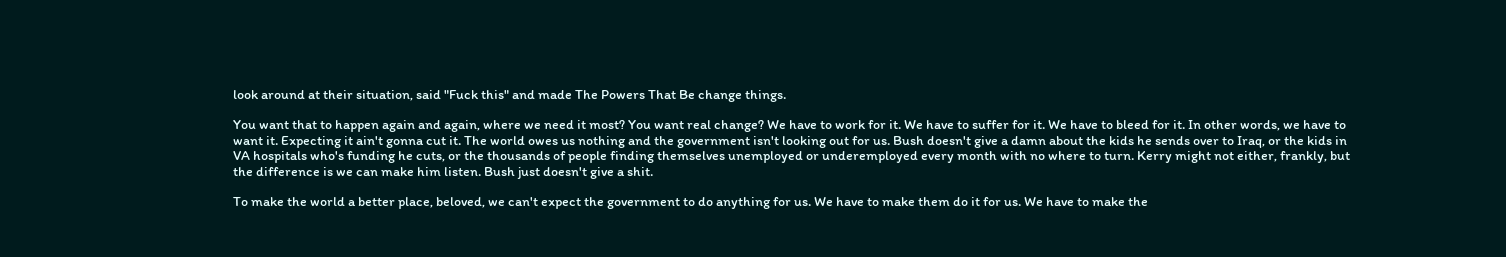look around at their situation, said "Fuck this" and made The Powers That Be change things.

You want that to happen again and again, where we need it most? You want real change? We have to work for it. We have to suffer for it. We have to bleed for it. In other words, we have to want it. Expecting it ain't gonna cut it. The world owes us nothing and the government isn't looking out for us. Bush doesn't give a damn about the kids he sends over to Iraq, or the kids in VA hospitals who's funding he cuts, or the thousands of people finding themselves unemployed or underemployed every month with no where to turn. Kerry might not either, frankly, but the difference is we can make him listen. Bush just doesn't give a shit.

To make the world a better place, beloved, we can't expect the government to do anything for us. We have to make them do it for us. We have to make the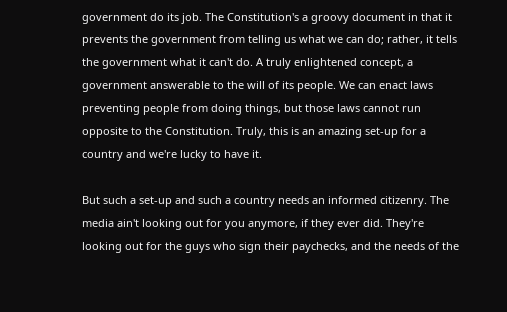government do its job. The Constitution's a groovy document in that it prevents the government from telling us what we can do; rather, it tells the government what it can't do. A truly enlightened concept, a government answerable to the will of its people. We can enact laws preventing people from doing things, but those laws cannot run opposite to the Constitution. Truly, this is an amazing set-up for a country and we're lucky to have it.

But such a set-up and such a country needs an informed citizenry. The media ain't looking out for you anymore, if they ever did. They're looking out for the guys who sign their paychecks, and the needs of the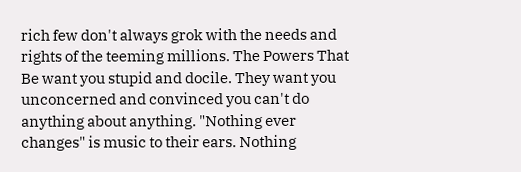rich few don't always grok with the needs and rights of the teeming millions. The Powers That Be want you stupid and docile. They want you unconcerned and convinced you can't do anything about anything. "Nothing ever changes" is music to their ears. Nothing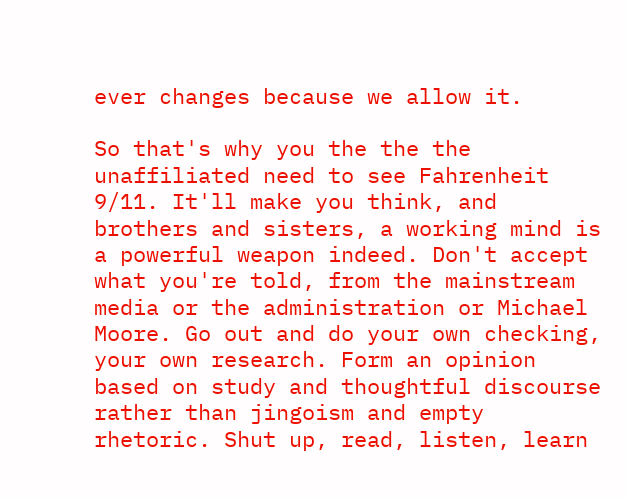ever changes because we allow it.

So that's why you the the the unaffiliated need to see Fahrenheit 9/11. It'll make you think, and brothers and sisters, a working mind is a powerful weapon indeed. Don't accept what you're told, from the mainstream media or the administration or Michael Moore. Go out and do your own checking, your own research. Form an opinion based on study and thoughtful discourse rather than jingoism and empty rhetoric. Shut up, read, listen, learn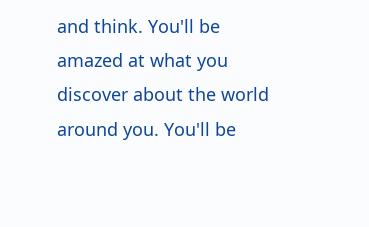and think. You'll be amazed at what you discover about the world around you. You'll be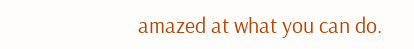amazed at what you can do.